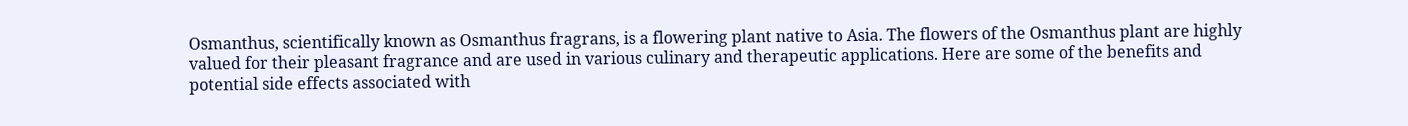Osmanthus, scientifically known as Osmanthus fragrans, is a flowering plant native to Asia. The flowers of the Osmanthus plant are highly valued for their pleasant fragrance and are used in various culinary and therapeutic applications. Here are some of the benefits and potential side effects associated with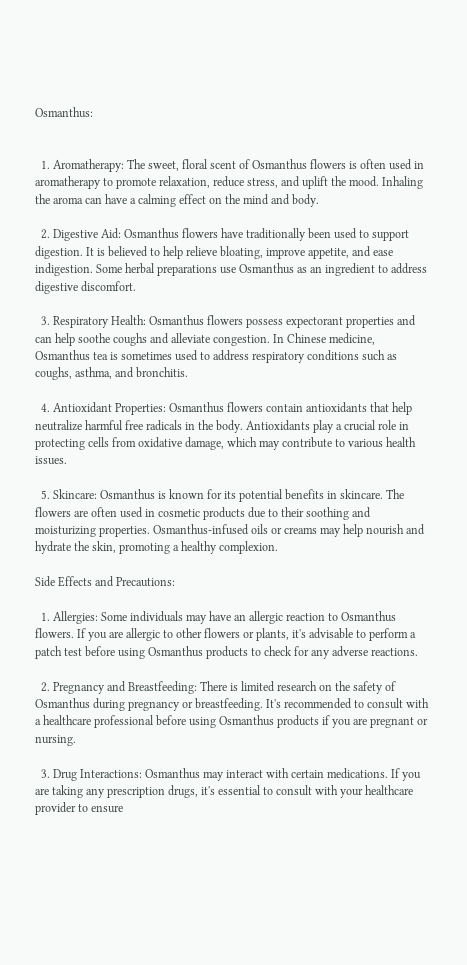Osmanthus:


  1. Aromatherapy: The sweet, floral scent of Osmanthus flowers is often used in aromatherapy to promote relaxation, reduce stress, and uplift the mood. Inhaling the aroma can have a calming effect on the mind and body.

  2. Digestive Aid: Osmanthus flowers have traditionally been used to support digestion. It is believed to help relieve bloating, improve appetite, and ease indigestion. Some herbal preparations use Osmanthus as an ingredient to address digestive discomfort.

  3. Respiratory Health: Osmanthus flowers possess expectorant properties and can help soothe coughs and alleviate congestion. In Chinese medicine, Osmanthus tea is sometimes used to address respiratory conditions such as coughs, asthma, and bronchitis.

  4. Antioxidant Properties: Osmanthus flowers contain antioxidants that help neutralize harmful free radicals in the body. Antioxidants play a crucial role in protecting cells from oxidative damage, which may contribute to various health issues.

  5. Skincare: Osmanthus is known for its potential benefits in skincare. The flowers are often used in cosmetic products due to their soothing and moisturizing properties. Osmanthus-infused oils or creams may help nourish and hydrate the skin, promoting a healthy complexion.

Side Effects and Precautions:

  1. Allergies: Some individuals may have an allergic reaction to Osmanthus flowers. If you are allergic to other flowers or plants, it's advisable to perform a patch test before using Osmanthus products to check for any adverse reactions.

  2. Pregnancy and Breastfeeding: There is limited research on the safety of Osmanthus during pregnancy or breastfeeding. It's recommended to consult with a healthcare professional before using Osmanthus products if you are pregnant or nursing.

  3. Drug Interactions: Osmanthus may interact with certain medications. If you are taking any prescription drugs, it's essential to consult with your healthcare provider to ensure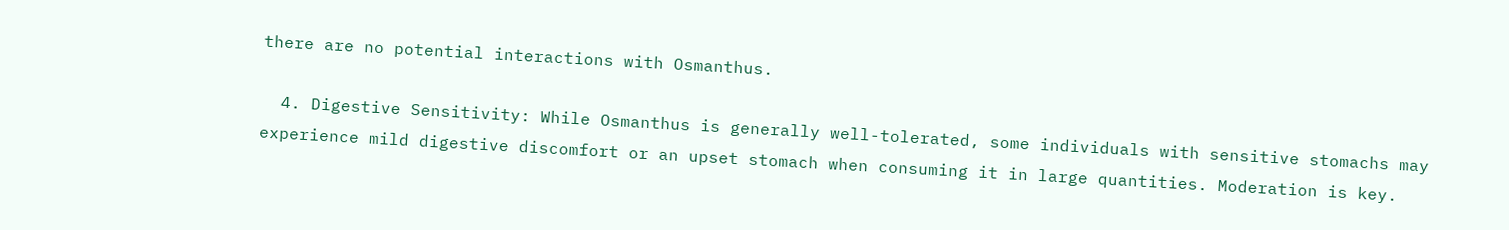there are no potential interactions with Osmanthus.

  4. Digestive Sensitivity: While Osmanthus is generally well-tolerated, some individuals with sensitive stomachs may experience mild digestive discomfort or an upset stomach when consuming it in large quantities. Moderation is key.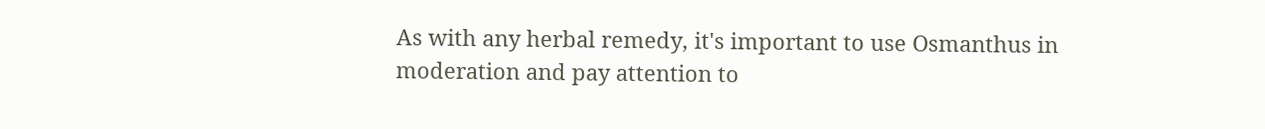As with any herbal remedy, it's important to use Osmanthus in moderation and pay attention to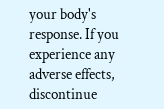your body's response. If you experience any adverse effects, discontinue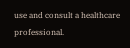use and consult a healthcare professional.